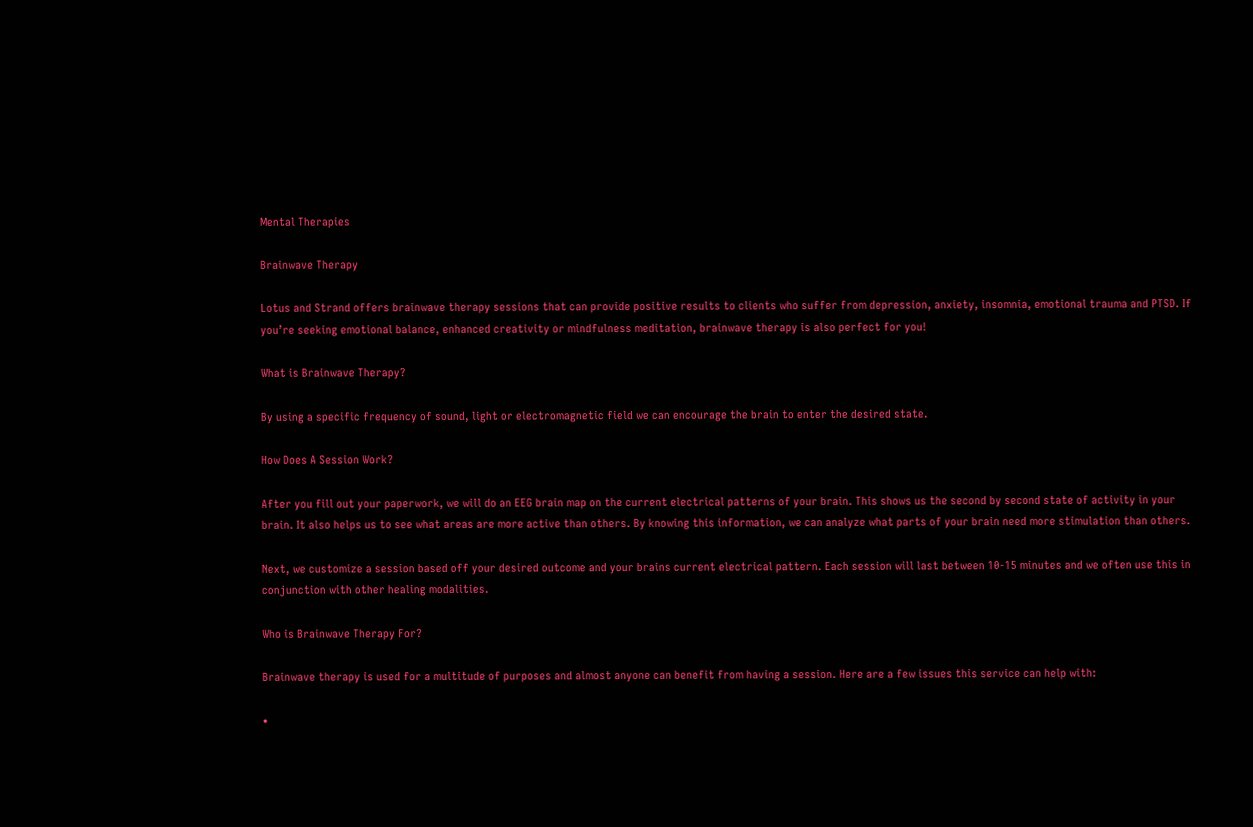Mental Therapies

Brainwave Therapy

Lotus and Strand offers brainwave therapy sessions that can provide positive results to clients who suffer from depression, anxiety, insomnia, emotional trauma and PTSD. If you’re seeking emotional balance, enhanced creativity or mindfulness meditation, brainwave therapy is also perfect for you!

What is Brainwave Therapy?

By using a specific frequency of sound, light or electromagnetic field we can encourage the brain to enter the desired state.

How Does A Session Work?

After you fill out your paperwork, we will do an EEG brain map on the current electrical patterns of your brain. This shows us the second by second state of activity in your brain. It also helps us to see what areas are more active than others. By knowing this information, we can analyze what parts of your brain need more stimulation than others.

Next, we customize a session based off your desired outcome and your brains current electrical pattern. Each session will last between 10-15 minutes and we often use this in conjunction with other healing modalities.

Who is Brainwave Therapy For?

Brainwave therapy is used for a multitude of purposes and almost anyone can benefit from having a session. Here are a few issues this service can help with:

•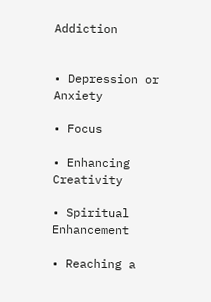Addiction


• Depression or Anxiety

• Focus

• Enhancing Creativity

• Spiritual Enhancement

• Reaching a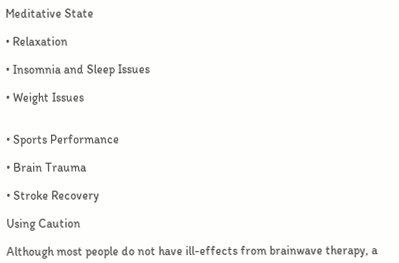Meditative State

• Relaxation

• Insomnia and Sleep Issues

• Weight Issues


• Sports Performance

• Brain Trauma

• Stroke Recovery

Using Caution

Although most people do not have ill-effects from brainwave therapy, a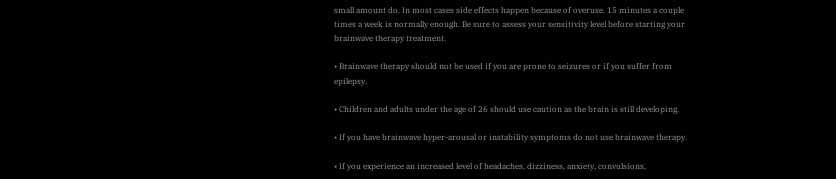small amount do. In most cases side effects happen because of overuse. 15 minutes a couple times a week is normally enough. Be sure to assess your sensitivity level before starting your brainwave therapy treatment.

• Brainwave therapy should not be used if you are prone to seizures or if you suffer from epilepsy.

• Children and adults under the age of 26 should use caution as the brain is still developing.

• If you have brainwave hyper-arousal or instability symptoms do not use brainwave therapy.

• If you experience an increased level of headaches, dizziness, anxiety, convulsions,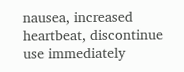nausea, increased heartbeat, discontinue use immediately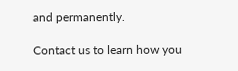and permanently.

Contact us to learn how you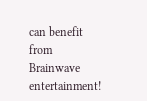can benefit from Brainwave entertainment!